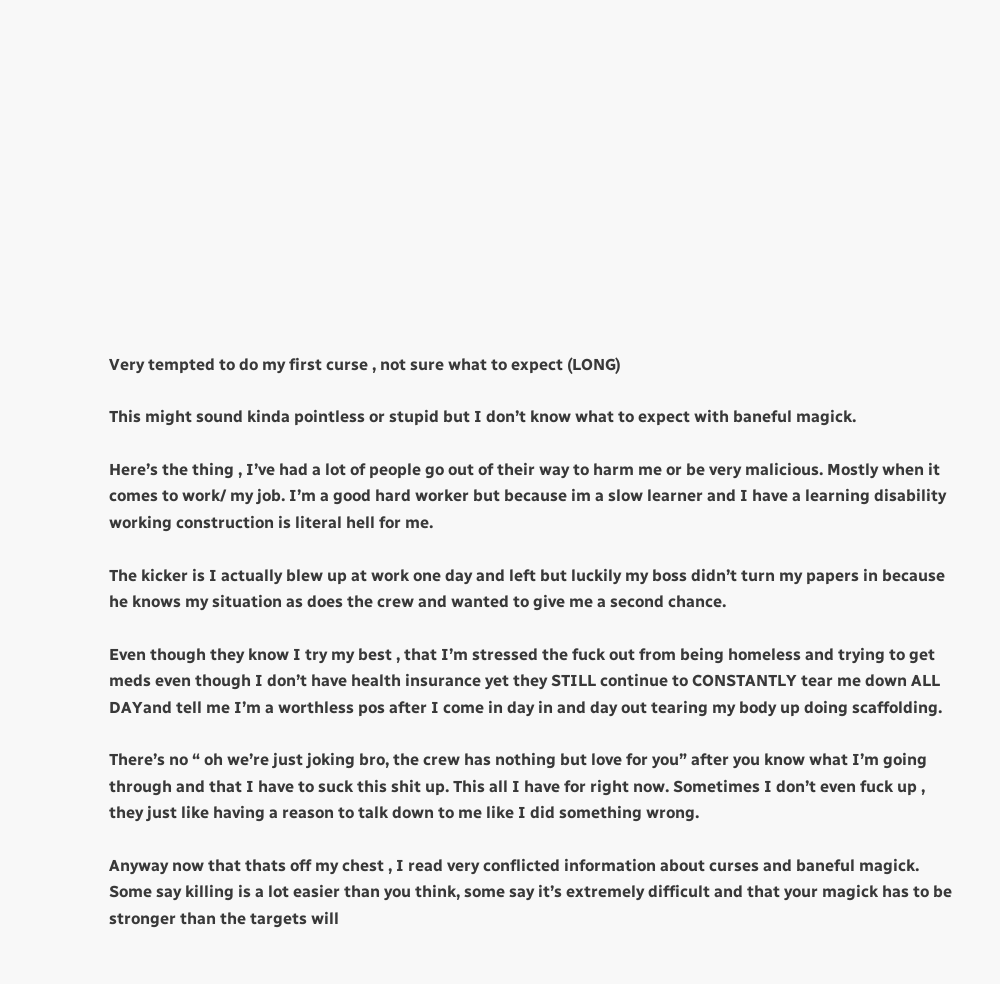Very tempted to do my first curse , not sure what to expect (LONG)

This might sound kinda pointless or stupid but I don’t know what to expect with baneful magick.

Here’s the thing , I’ve had a lot of people go out of their way to harm me or be very malicious. Mostly when it comes to work/ my job. I’m a good hard worker but because im a slow learner and I have a learning disability working construction is literal hell for me.

The kicker is I actually blew up at work one day and left but luckily my boss didn’t turn my papers in because he knows my situation as does the crew and wanted to give me a second chance.

Even though they know I try my best , that I’m stressed the fuck out from being homeless and trying to get meds even though I don’t have health insurance yet they STILL continue to CONSTANTLY tear me down ALL DAYand tell me I’m a worthless pos after I come in day in and day out tearing my body up doing scaffolding.

There’s no “ oh we’re just joking bro, the crew has nothing but love for you” after you know what I’m going through and that I have to suck this shit up. This all I have for right now. Sometimes I don’t even fuck up , they just like having a reason to talk down to me like I did something wrong.

Anyway now that thats off my chest , I read very conflicted information about curses and baneful magick. Some say killing is a lot easier than you think, some say it’s extremely difficult and that your magick has to be stronger than the targets will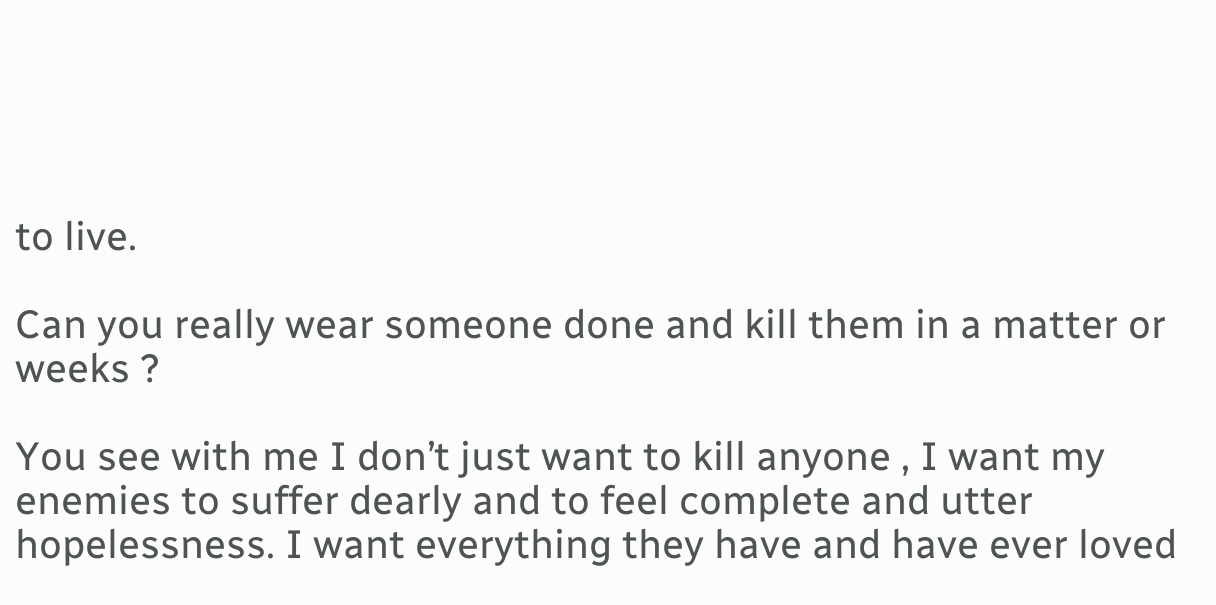to live.

Can you really wear someone done and kill them in a matter or weeks ?

You see with me I don’t just want to kill anyone , I want my enemies to suffer dearly and to feel complete and utter hopelessness. I want everything they have and have ever loved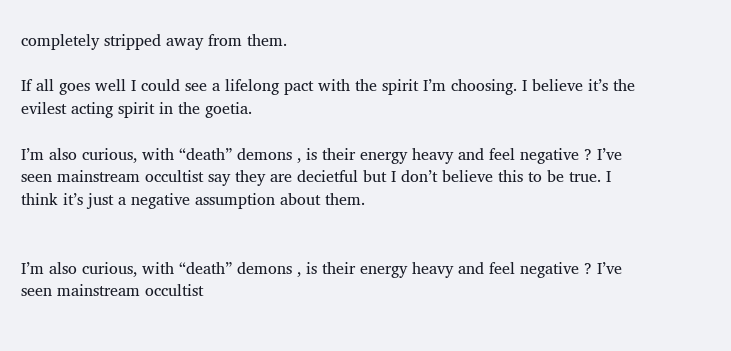completely stripped away from them.

If all goes well I could see a lifelong pact with the spirit I’m choosing. I believe it’s the evilest acting spirit in the goetia.

I’m also curious, with “death” demons , is their energy heavy and feel negative ? I’ve seen mainstream occultist say they are decietful but I don’t believe this to be true. I think it’s just a negative assumption about them.


I’m also curious, with “death” demons , is their energy heavy and feel negative ? I’ve seen mainstream occultist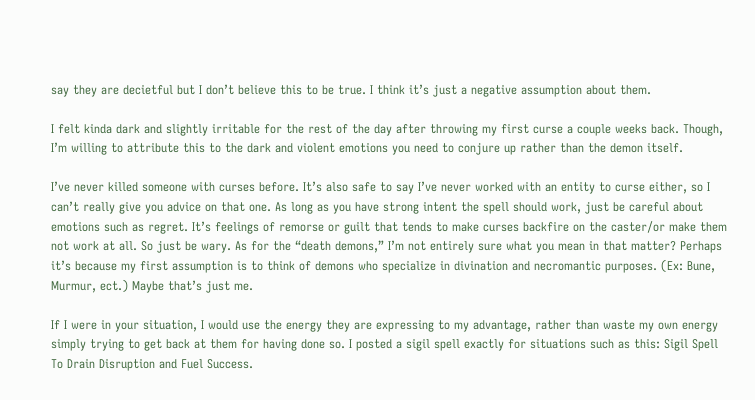say they are decietful but I don’t believe this to be true. I think it’s just a negative assumption about them.

I felt kinda dark and slightly irritable for the rest of the day after throwing my first curse a couple weeks back. Though, I’m willing to attribute this to the dark and violent emotions you need to conjure up rather than the demon itself.

I’ve never killed someone with curses before. It’s also safe to say I’ve never worked with an entity to curse either, so I can’t really give you advice on that one. As long as you have strong intent the spell should work, just be careful about emotions such as regret. It’s feelings of remorse or guilt that tends to make curses backfire on the caster/or make them not work at all. So just be wary. As for the “death demons,” I’m not entirely sure what you mean in that matter? Perhaps it’s because my first assumption is to think of demons who specialize in divination and necromantic purposes. (Ex: Bune, Murmur, ect.) Maybe that’s just me.

If I were in your situation, I would use the energy they are expressing to my advantage, rather than waste my own energy simply trying to get back at them for having done so. I posted a sigil spell exactly for situations such as this: Sigil Spell To Drain Disruption and Fuel Success.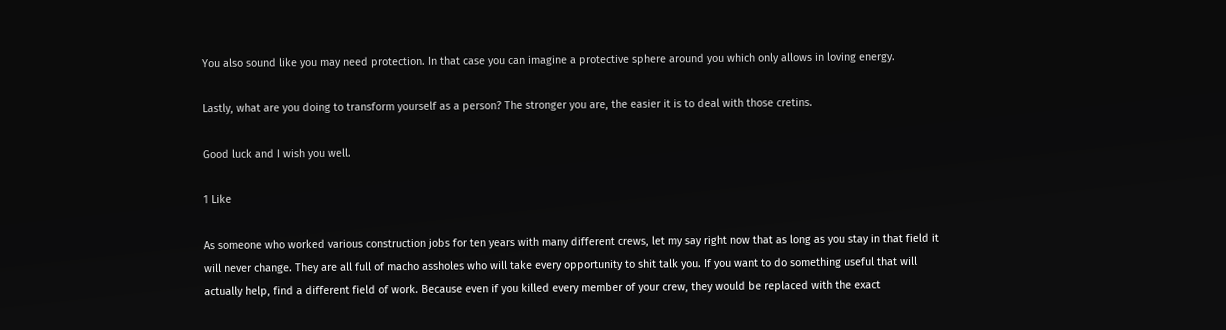You also sound like you may need protection. In that case you can imagine a protective sphere around you which only allows in loving energy.

Lastly, what are you doing to transform yourself as a person? The stronger you are, the easier it is to deal with those cretins.

Good luck and I wish you well.

1 Like

As someone who worked various construction jobs for ten years with many different crews, let my say right now that as long as you stay in that field it will never change. They are all full of macho assholes who will take every opportunity to shit talk you. If you want to do something useful that will actually help, find a different field of work. Because even if you killed every member of your crew, they would be replaced with the exact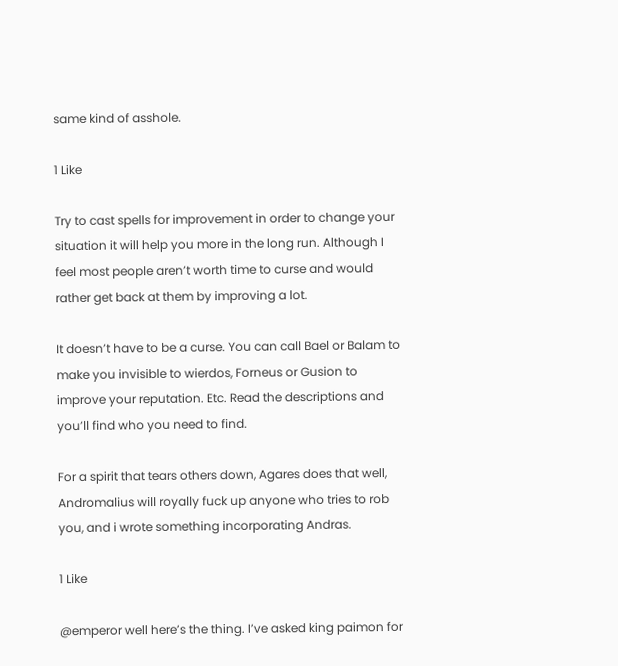same kind of asshole.

1 Like

Try to cast spells for improvement in order to change your situation it will help you more in the long run. Although I feel most people aren’t worth time to curse and would rather get back at them by improving a lot.

It doesn’t have to be a curse. You can call Bael or Balam to make you invisible to wierdos, Forneus or Gusion to improve your reputation. Etc. Read the descriptions and you’ll find who you need to find.

For a spirit that tears others down, Agares does that well, Andromalius will royally fuck up anyone who tries to rob you, and i wrote something incorporating Andras.

1 Like

@emperor well here’s the thing. I’ve asked king paimon for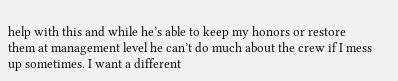help with this and while he’s able to keep my honors or restore them at management level he can’t do much about the crew if I mess up sometimes. I want a different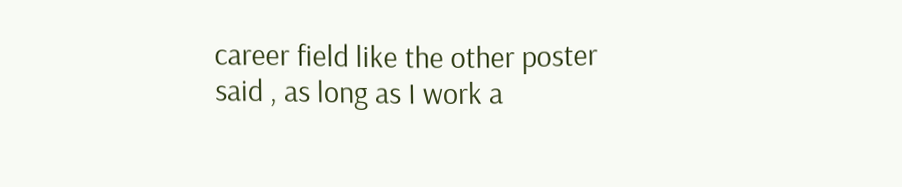career field like the other poster said , as long as I work a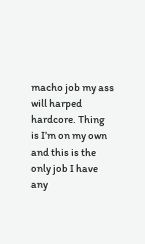macho job my ass will harped hardcore. Thing is I’m on my own and this is the only job I have any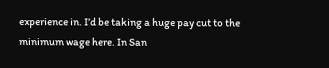experience in. I’d be taking a huge pay cut to the minimum wage here. In San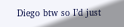Diego btw so I’d just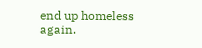end up homeless again.